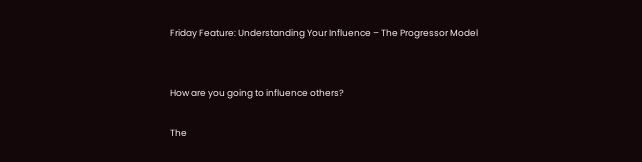Friday Feature: Understanding Your Influence – The Progressor Model


How are you going to influence others?

The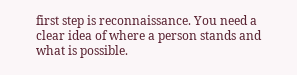first step is reconnaissance. You need a clear idea of where a person stands and what is possible.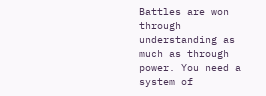Battles are won through understanding as much as through power. You need a system of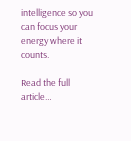intelligence so you can focus your energy where it counts.

Read the full article…